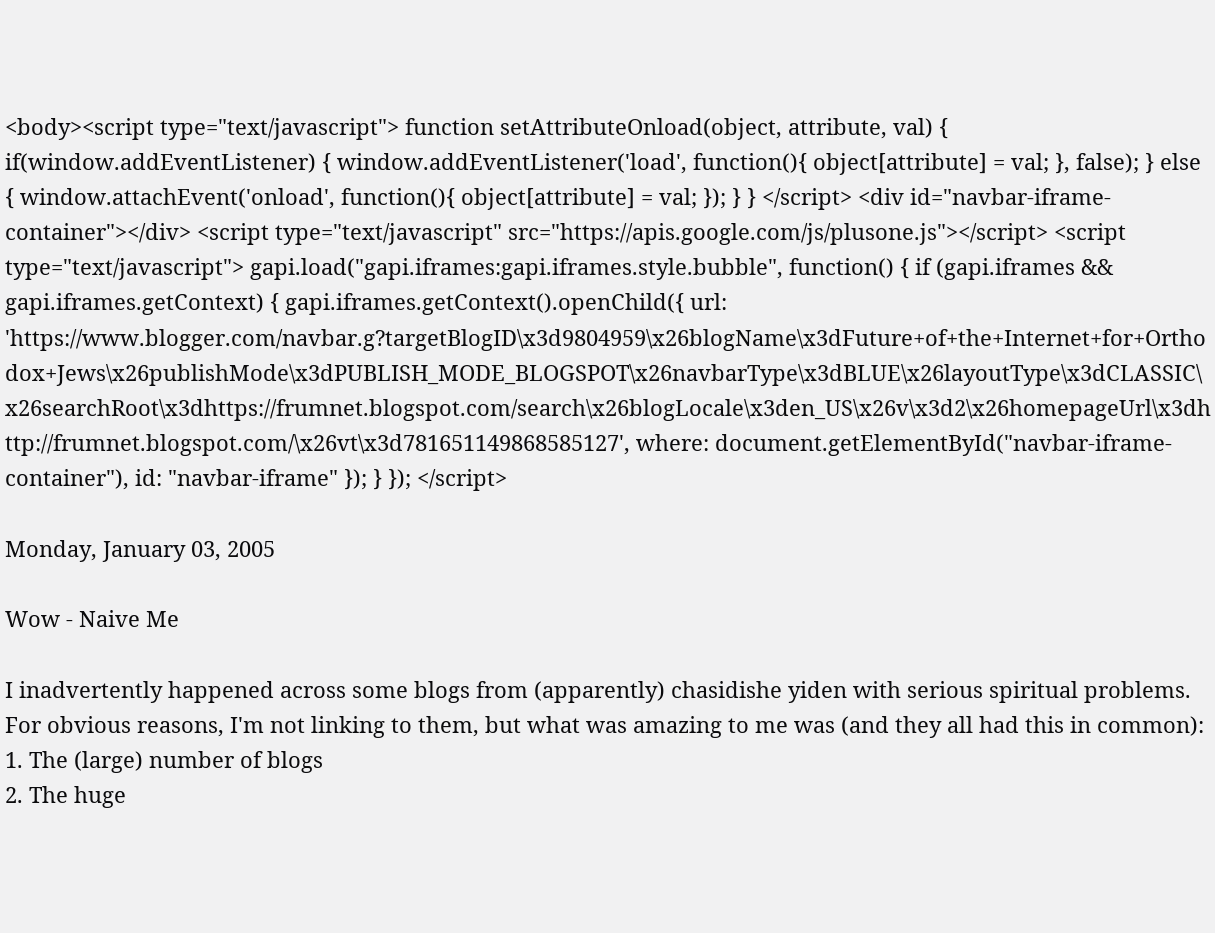<body><script type="text/javascript"> function setAttributeOnload(object, attribute, val) { if(window.addEventListener) { window.addEventListener('load', function(){ object[attribute] = val; }, false); } else { window.attachEvent('onload', function(){ object[attribute] = val; }); } } </script> <div id="navbar-iframe-container"></div> <script type="text/javascript" src="https://apis.google.com/js/plusone.js"></script> <script type="text/javascript"> gapi.load("gapi.iframes:gapi.iframes.style.bubble", function() { if (gapi.iframes && gapi.iframes.getContext) { gapi.iframes.getContext().openChild({ url: 'https://www.blogger.com/navbar.g?targetBlogID\x3d9804959\x26blogName\x3dFuture+of+the+Internet+for+Orthodox+Jews\x26publishMode\x3dPUBLISH_MODE_BLOGSPOT\x26navbarType\x3dBLUE\x26layoutType\x3dCLASSIC\x26searchRoot\x3dhttps://frumnet.blogspot.com/search\x26blogLocale\x3den_US\x26v\x3d2\x26homepageUrl\x3dhttp://frumnet.blogspot.com/\x26vt\x3d781651149868585127', where: document.getElementById("navbar-iframe-container"), id: "navbar-iframe" }); } }); </script>

Monday, January 03, 2005

Wow - Naive Me

I inadvertently happened across some blogs from (apparently) chasidishe yiden with serious spiritual problems. For obvious reasons, I'm not linking to them, but what was amazing to me was (and they all had this in common):
1. The (large) number of blogs
2. The huge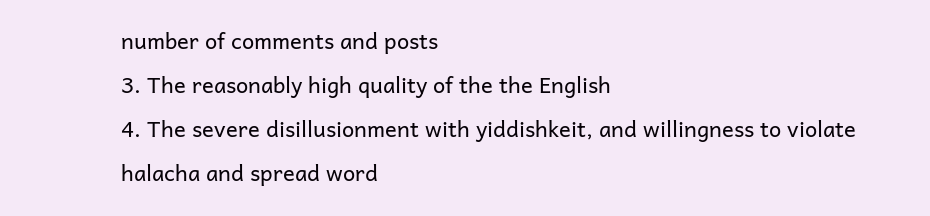number of comments and posts
3. The reasonably high quality of the the English
4. The severe disillusionment with yiddishkeit, and willingness to violate halacha and spread word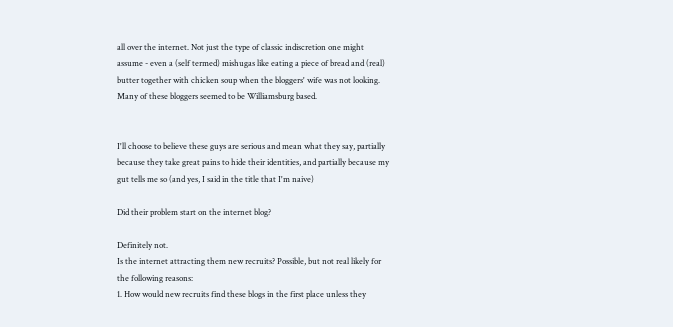all over the internet. Not just the type of classic indiscretion one might assume - even a (self termed) mishugas like eating a piece of bread and (real) butter together with chicken soup when the bloggers' wife was not looking.
Many of these bloggers seemed to be Williamsburg based.


I'll choose to believe these guys are serious and mean what they say, partially because they take great pains to hide their identities, and partially because my gut tells me so (and yes, I said in the title that I'm naive)

Did their problem start on the internet blog?

Definitely not.
Is the internet attracting them new recruits? Possible, but not real likely for the following reasons:
1. How would new recruits find these blogs in the first place unless they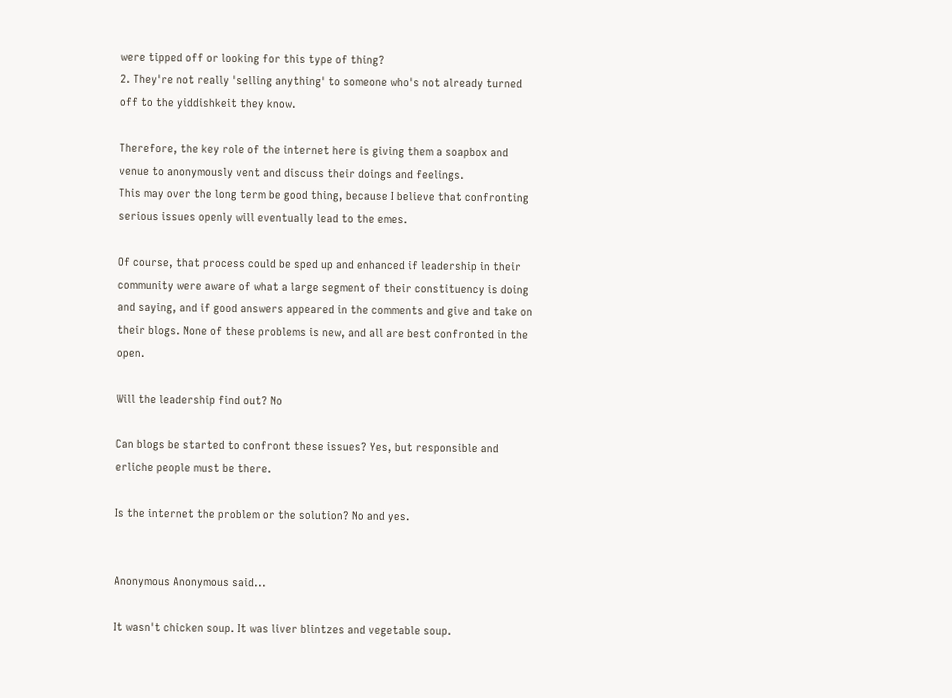were tipped off or looking for this type of thing?
2. They're not really 'selling anything' to someone who's not already turned off to the yiddishkeit they know.

Therefore, the key role of the internet here is giving them a soapbox and venue to anonymously vent and discuss their doings and feelings.
This may over the long term be good thing, because I believe that confronting serious issues openly will eventually lead to the emes.

Of course, that process could be sped up and enhanced if leadership in their community were aware of what a large segment of their constituency is doing and saying, and if good answers appeared in the comments and give and take on their blogs. None of these problems is new, and all are best confronted in the open.

Will the leadership find out? No

Can blogs be started to confront these issues? Yes, but responsible and erliche people must be there.

Is the internet the problem or the solution? No and yes.


Anonymous Anonymous said...

It wasn't chicken soup. It was liver blintzes and vegetable soup.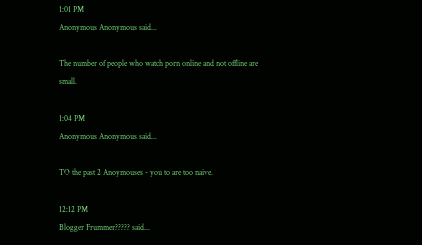1:01 PM
Anonymous Anonymous said...

The number of people who watch porn online and not offline are small.

1:04 PM
Anonymous Anonymous said...

TO the past 2 Anoymouses - you to are too naive.

12:12 PM
Blogger Frummer????? said...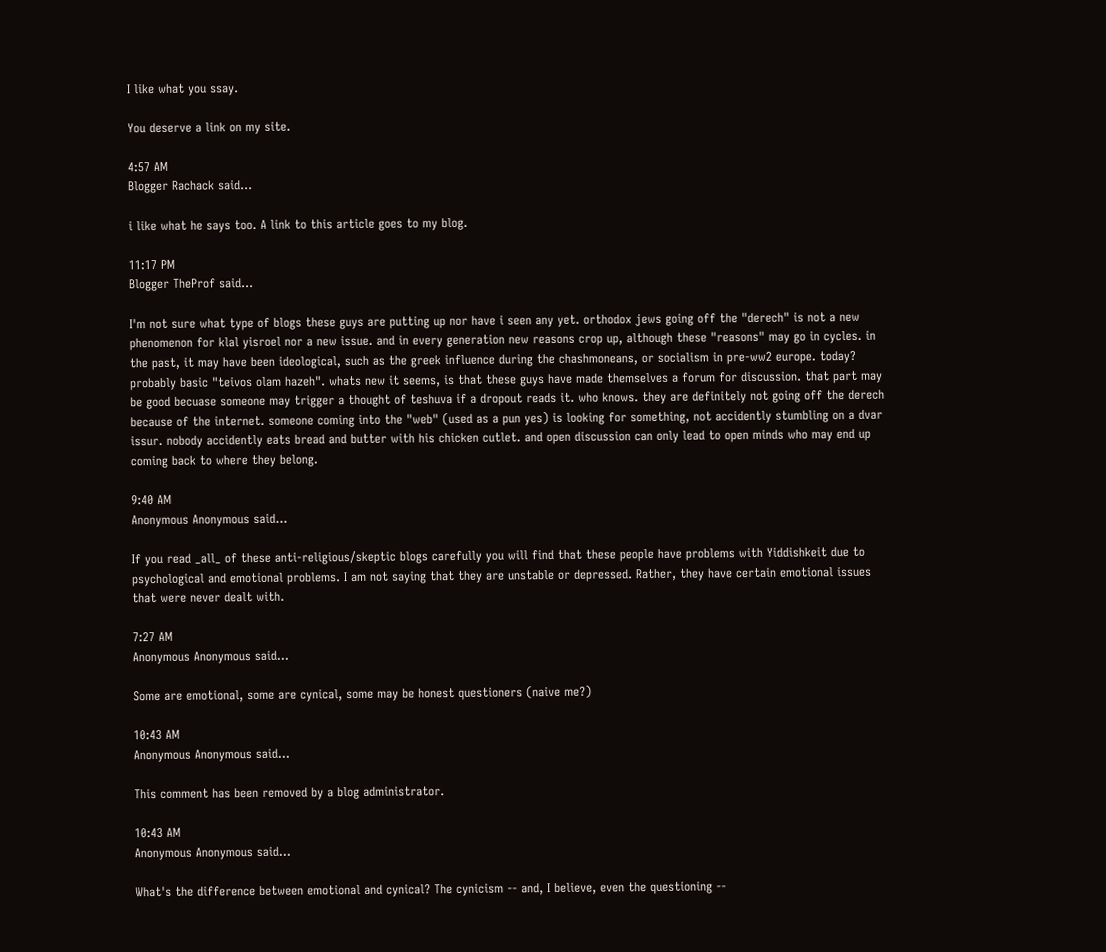I like what you ssay.

You deserve a link on my site.

4:57 AM
Blogger Rachack said...

i like what he says too. A link to this article goes to my blog.

11:17 PM
Blogger TheProf said...

I'm not sure what type of blogs these guys are putting up nor have i seen any yet. orthodox jews going off the "derech" is not a new phenomenon for klal yisroel nor a new issue. and in every generation new reasons crop up, although these "reasons" may go in cycles. in the past, it may have been ideological, such as the greek influence during the chashmoneans, or socialism in pre-ww2 europe. today? probably basic "teivos olam hazeh". whats new it seems, is that these guys have made themselves a forum for discussion. that part may be good becuase someone may trigger a thought of teshuva if a dropout reads it. who knows. they are definitely not going off the derech because of the internet. someone coming into the "web" (used as a pun yes) is looking for something, not accidently stumbling on a dvar issur. nobody accidently eats bread and butter with his chicken cutlet. and open discussion can only lead to open minds who may end up coming back to where they belong.

9:40 AM
Anonymous Anonymous said...

If you read _all_ of these anti-religious/skeptic blogs carefully you will find that these people have problems with Yiddishkeit due to psychological and emotional problems. I am not saying that they are unstable or depressed. Rather, they have certain emotional issues that were never dealt with.

7:27 AM
Anonymous Anonymous said...

Some are emotional, some are cynical, some may be honest questioners (naive me?)

10:43 AM
Anonymous Anonymous said...

This comment has been removed by a blog administrator.

10:43 AM
Anonymous Anonymous said...

What's the difference between emotional and cynical? The cynicism -- and, I believe, even the questioning --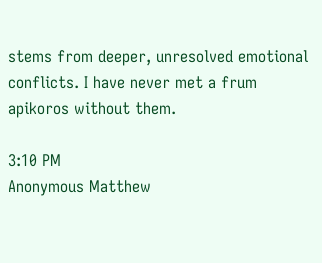stems from deeper, unresolved emotional conflicts. I have never met a frum apikoros without them.

3:10 PM
Anonymous Matthew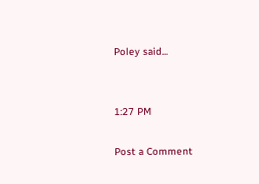Poley said...


1:27 PM

Post a Comment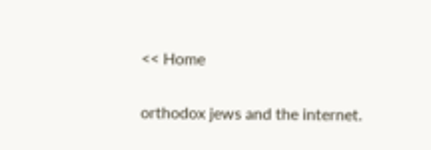<< Home

orthodox jews and the internet.